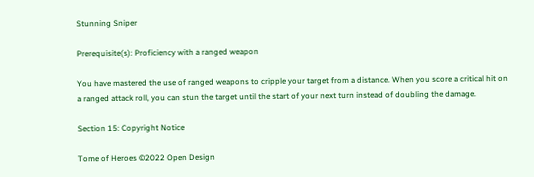Stunning Sniper

Prerequisite(s): Proficiency with a ranged weapon

You have mastered the use of ranged weapons to cripple your target from a distance. When you score a critical hit on a ranged attack roll, you can stun the target until the start of your next turn instead of doubling the damage.

Section 15: Copyright Notice

Tome of Heroes ©2022 Open Design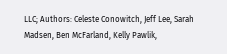LLC; Authors: Celeste Conowitch, Jeff Lee, Sarah Madsen, Ben McFarland, Kelly Pawlik,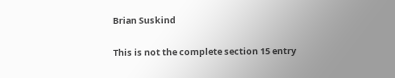Brian Suskind

This is not the complete section 15 entry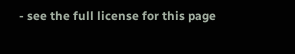- see the full license for this page